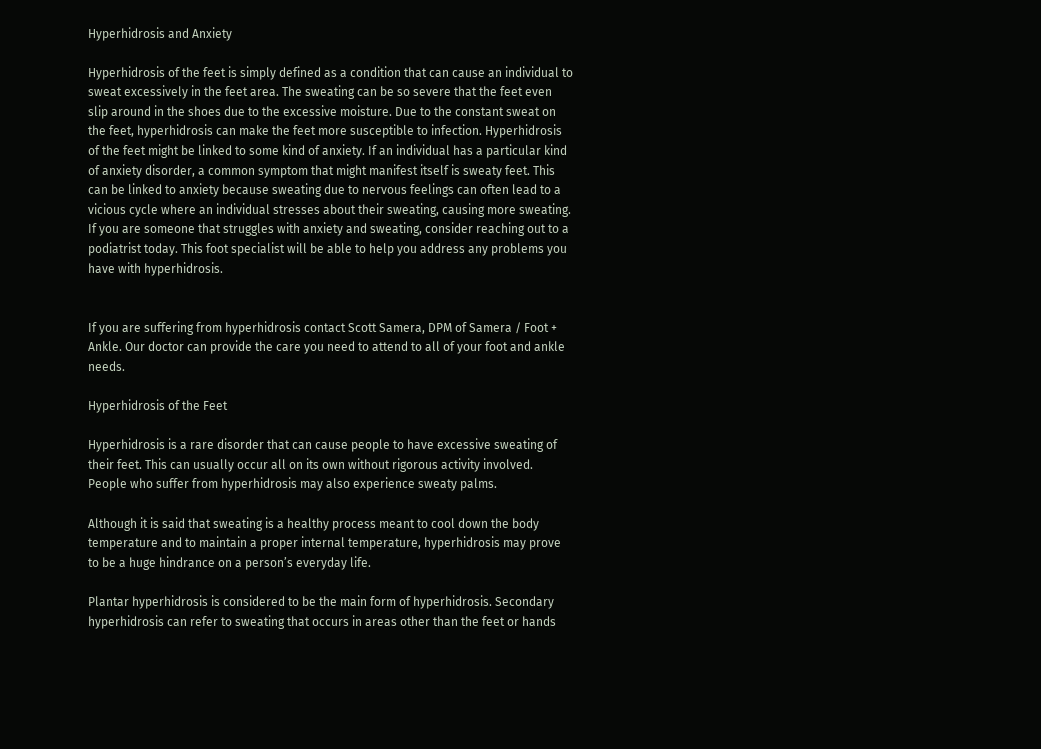Hyperhidrosis and Anxiety

Hyperhidrosis of the feet is simply defined as a condition that can cause an individual to sweat excessively in the feet area. The sweating can be so severe that the feet even slip around in the shoes due to the excessive moisture. Due to the constant sweat on the feet, hyperhidrosis can make the feet more susceptible to infection. Hyperhidrosis of the feet might be linked to some kind of anxiety. If an individual has a particular kind of anxiety disorder, a common symptom that might manifest itself is sweaty feet. This can be linked to anxiety because sweating due to nervous feelings can often lead to a vicious cycle where an individual stresses about their sweating, causing more sweating. If you are someone that struggles with anxiety and sweating, consider reaching out to a podiatrist today. This foot specialist will be able to help you address any problems you have with hyperhidrosis.


If you are suffering from hyperhidrosis contact Scott Samera, DPM of Samera / Foot + Ankle. Our doctor can provide the care you need to attend to all of your foot and ankle needs.

Hyperhidrosis of the Feet

Hyperhidrosis is a rare disorder that can cause people to have excessive sweating of their feet. This can usually occur all on its own without rigorous activity involved. People who suffer from hyperhidrosis may also experience sweaty palms.

Although it is said that sweating is a healthy process meant to cool down the body temperature and to maintain a proper internal temperature, hyperhidrosis may prove to be a huge hindrance on a person’s everyday life.

Plantar hyperhidrosis is considered to be the main form of hyperhidrosis. Secondary hyperhidrosis can refer to sweating that occurs in areas other than the feet or hands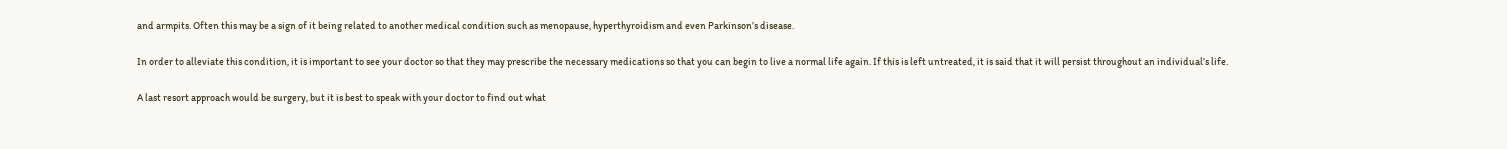and armpits. Often this may be a sign of it being related to another medical condition such as menopause, hyperthyroidism and even Parkinson’s disease.

In order to alleviate this condition, it is important to see your doctor so that they may prescribe the necessary medications so that you can begin to live a normal life again. If this is left untreated, it is said that it will persist throughout an individual’s life.

A last resort approach would be surgery, but it is best to speak with your doctor to find out what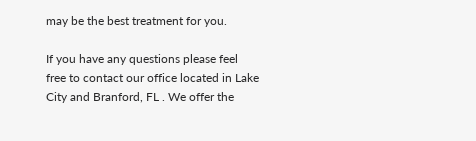may be the best treatment for you.

If you have any questions please feel free to contact our office located in Lake City and Branford, FL . We offer the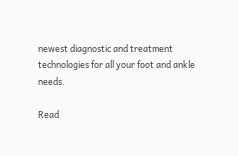newest diagnostic and treatment technologies for all your foot and ankle needs.

Read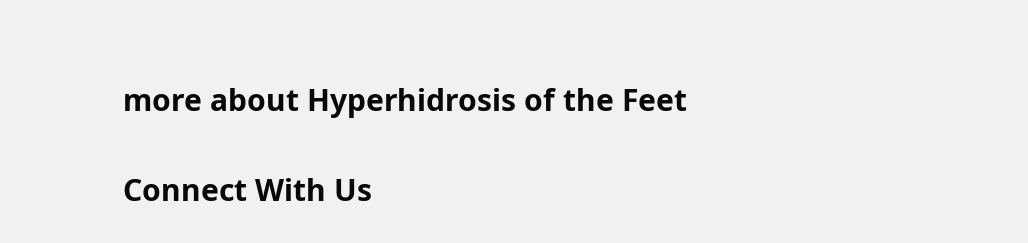more about Hyperhidrosis of the Feet

Connect With Us